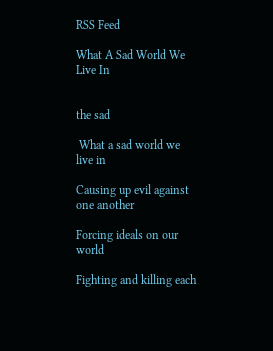RSS Feed

What A Sad World We Live In


the sad

 What a sad world we live in

Causing up evil against one another

Forcing ideals on our world

Fighting and killing each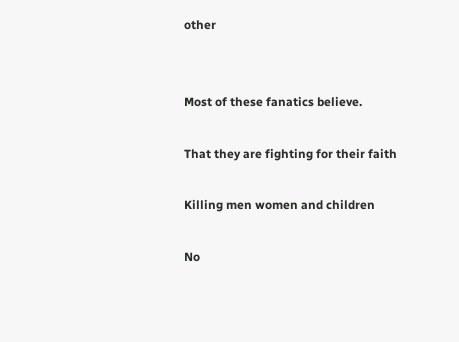other


Most of these fanatics believe.

That they are fighting for their faith

Killing men women and children

No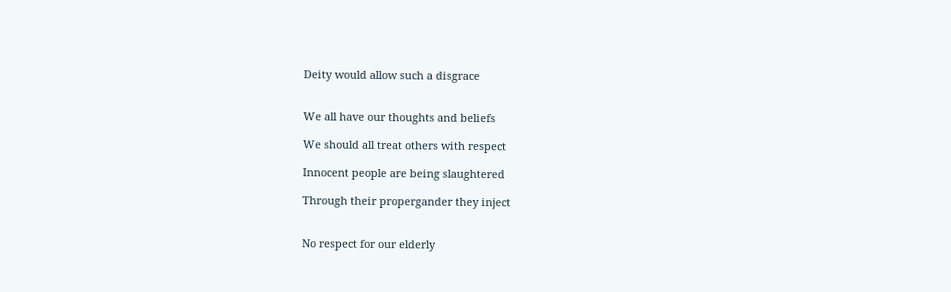Deity would allow such a disgrace


We all have our thoughts and beliefs

We should all treat others with respect

Innocent people are being slaughtered

Through their propergander they inject


No respect for our elderly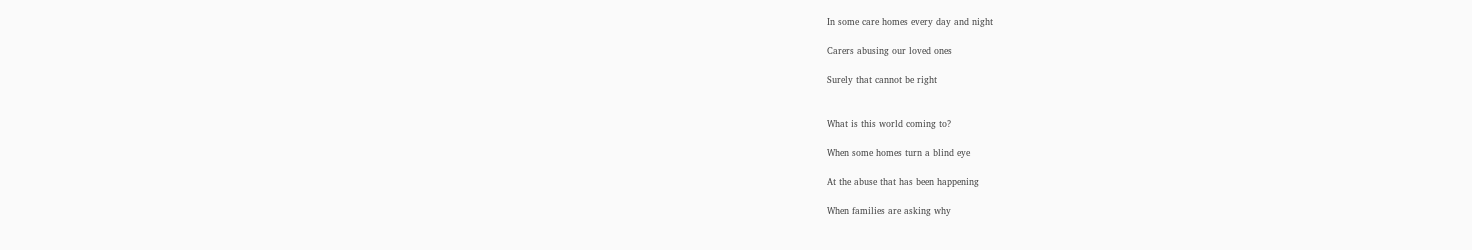In some care homes every day and night

Carers abusing our loved ones

Surely that cannot be right


What is this world coming to?

When some homes turn a blind eye

At the abuse that has been happening

When families are asking why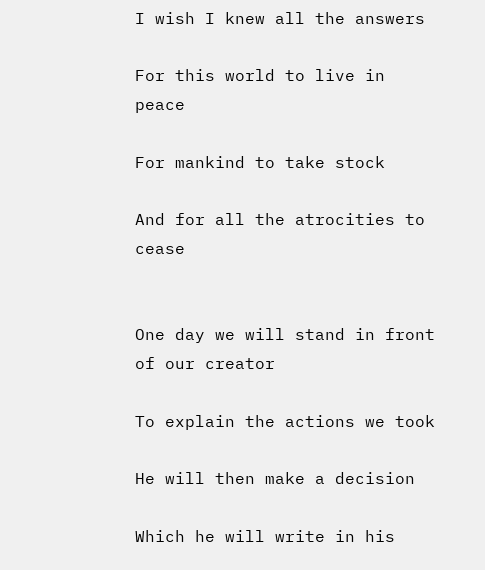I wish I knew all the answers

For this world to live in peace

For mankind to take stock

And for all the atrocities to cease


One day we will stand in front of our creator

To explain the actions we took

He will then make a decision

Which he will write in his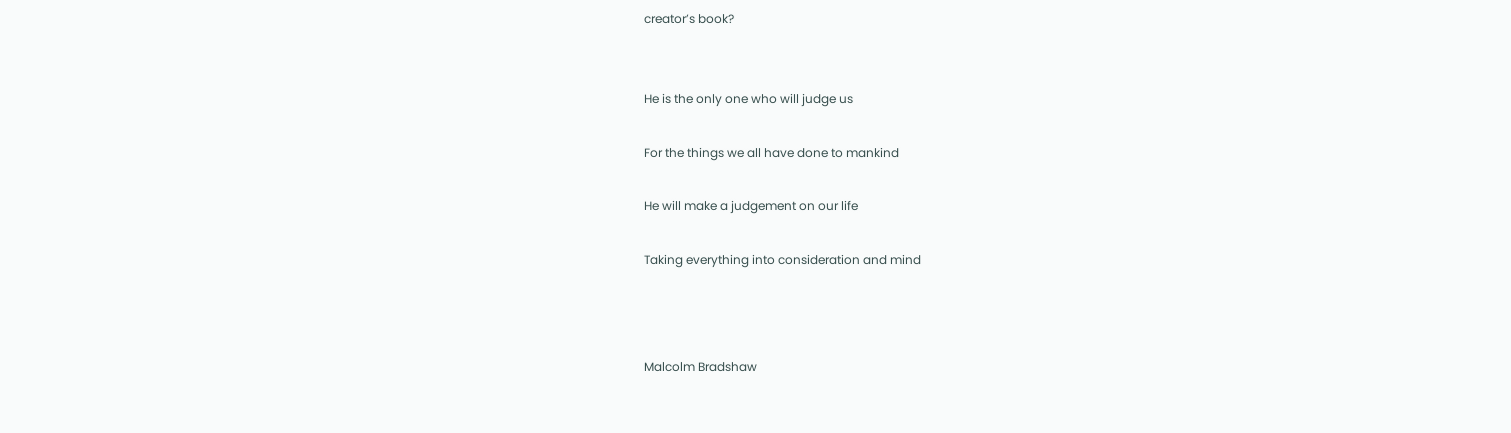creator’s book?


He is the only one who will judge us

For the things we all have done to mankind

He will make a judgement on our life

Taking everything into consideration and mind



Malcolm Bradshaw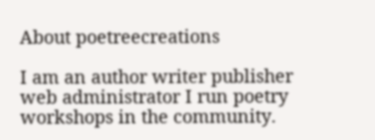About poetreecreations

I am an author writer publisher web administrator I run poetry workshops in the community.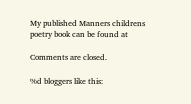My published Manners childrens poetry book can be found at

Comments are closed.

%d bloggers like this: